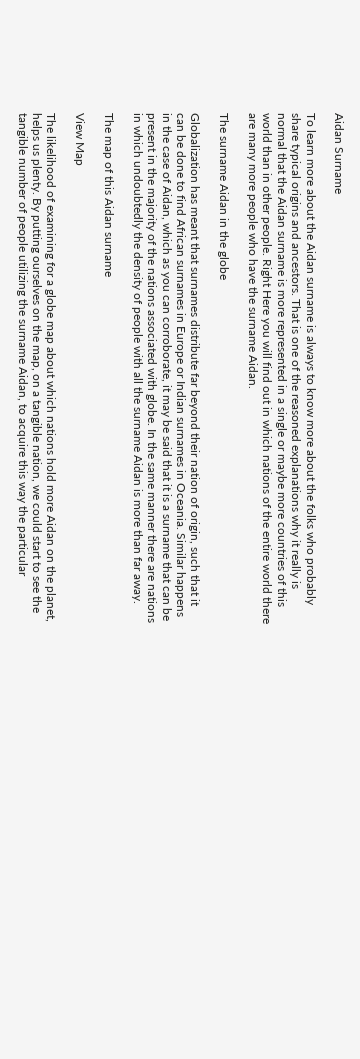Aidan Surname

To learn more about the Aidan surname is always to know more about the folks who probably share typical origins and ancestors. That is one of the reasoned explanations why it really is normal that the Aidan surname is more represented in a single or maybe more countries of this world than in other people. Right Here you will find out in which nations of the entire world there are many more people who have the surname Aidan.

The surname Aidan in the globe

Globalization has meant that surnames distribute far beyond their nation of origin, such that it can be done to find African surnames in Europe or Indian surnames in Oceania. Similar happens in the case of Aidan, which as you can corroborate, it may be said that it is a surname that can be present in the majority of the nations associated with globe. In the same manner there are nations in which undoubtedly the density of people with all the surname Aidan is more than far away.

The map of this Aidan surname

View Map

The likelihood of examining for a globe map about which nations hold more Aidan on the planet, helps us plenty. By putting ourselves on the map, on a tangible nation, we could start to see the tangible number of people utilizing the surname Aidan, to acquire this way the particular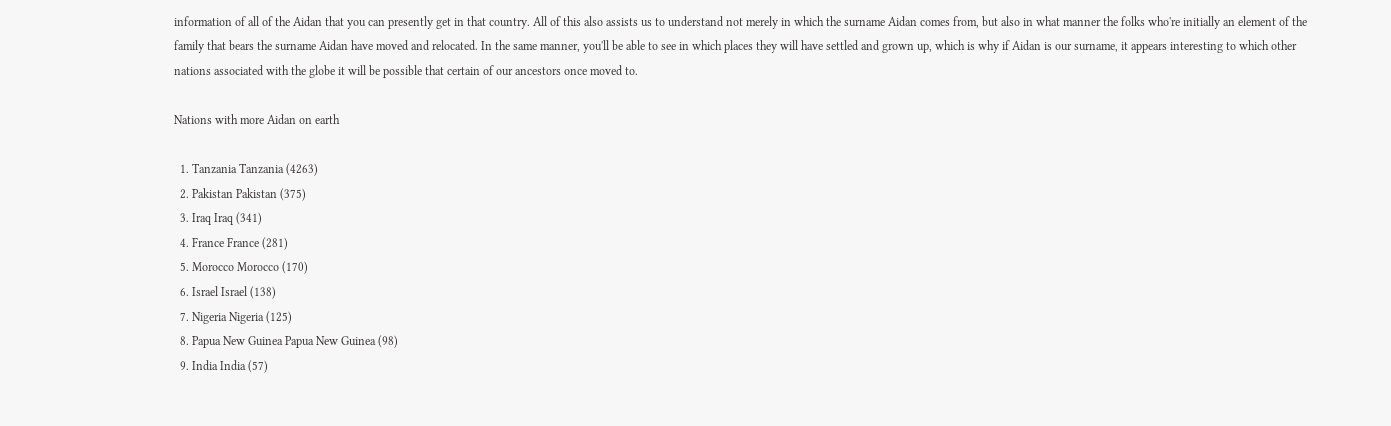information of all of the Aidan that you can presently get in that country. All of this also assists us to understand not merely in which the surname Aidan comes from, but also in what manner the folks who're initially an element of the family that bears the surname Aidan have moved and relocated. In the same manner, you'll be able to see in which places they will have settled and grown up, which is why if Aidan is our surname, it appears interesting to which other nations associated with the globe it will be possible that certain of our ancestors once moved to.

Nations with more Aidan on earth

  1. Tanzania Tanzania (4263)
  2. Pakistan Pakistan (375)
  3. Iraq Iraq (341)
  4. France France (281)
  5. Morocco Morocco (170)
  6. Israel Israel (138)
  7. Nigeria Nigeria (125)
  8. Papua New Guinea Papua New Guinea (98)
  9. India India (57)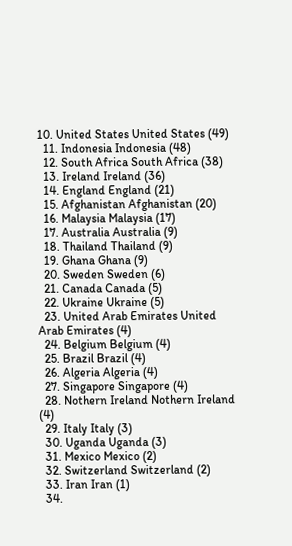10. United States United States (49)
  11. Indonesia Indonesia (48)
  12. South Africa South Africa (38)
  13. Ireland Ireland (36)
  14. England England (21)
  15. Afghanistan Afghanistan (20)
  16. Malaysia Malaysia (17)
  17. Australia Australia (9)
  18. Thailand Thailand (9)
  19. Ghana Ghana (9)
  20. Sweden Sweden (6)
  21. Canada Canada (5)
  22. Ukraine Ukraine (5)
  23. United Arab Emirates United Arab Emirates (4)
  24. Belgium Belgium (4)
  25. Brazil Brazil (4)
  26. Algeria Algeria (4)
  27. Singapore Singapore (4)
  28. Nothern Ireland Nothern Ireland (4)
  29. Italy Italy (3)
  30. Uganda Uganda (3)
  31. Mexico Mexico (2)
  32. Switzerland Switzerland (2)
  33. Iran Iran (1)
  34.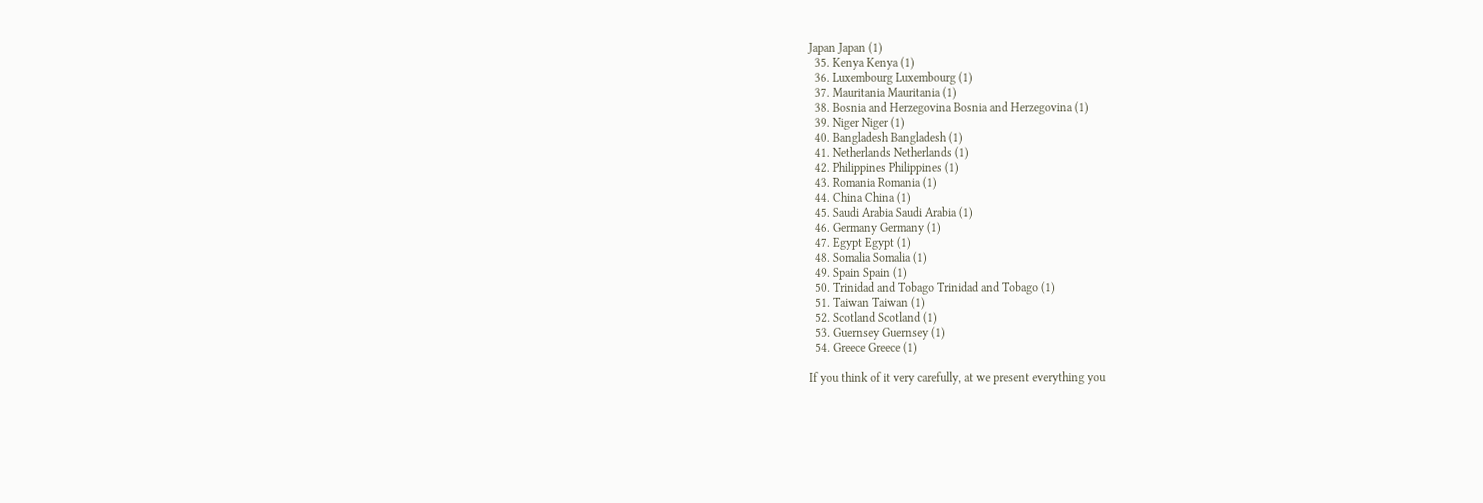Japan Japan (1)
  35. Kenya Kenya (1)
  36. Luxembourg Luxembourg (1)
  37. Mauritania Mauritania (1)
  38. Bosnia and Herzegovina Bosnia and Herzegovina (1)
  39. Niger Niger (1)
  40. Bangladesh Bangladesh (1)
  41. Netherlands Netherlands (1)
  42. Philippines Philippines (1)
  43. Romania Romania (1)
  44. China China (1)
  45. Saudi Arabia Saudi Arabia (1)
  46. Germany Germany (1)
  47. Egypt Egypt (1)
  48. Somalia Somalia (1)
  49. Spain Spain (1)
  50. Trinidad and Tobago Trinidad and Tobago (1)
  51. Taiwan Taiwan (1)
  52. Scotland Scotland (1)
  53. Guernsey Guernsey (1)
  54. Greece Greece (1)

If you think of it very carefully, at we present everything you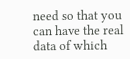need so that you can have the real data of which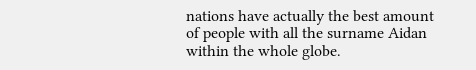nations have actually the best amount of people with all the surname Aidan within the whole globe.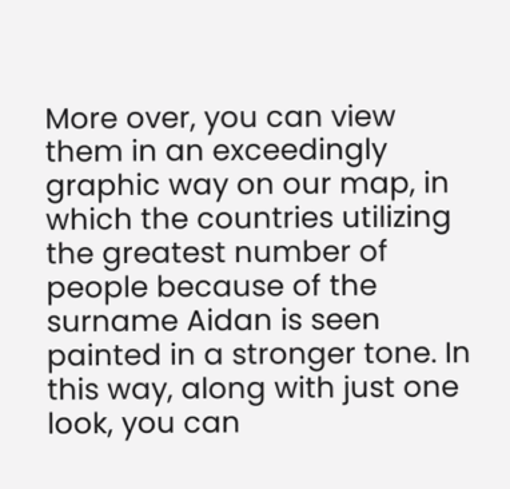More over, you can view them in an exceedingly graphic way on our map, in which the countries utilizing the greatest number of people because of the surname Aidan is seen painted in a stronger tone. In this way, along with just one look, you can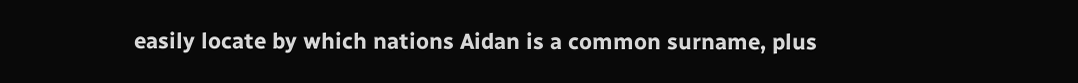easily locate by which nations Aidan is a common surname, plus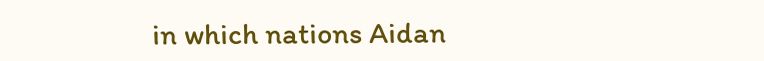in which nations Aidan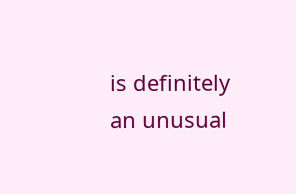is definitely an unusual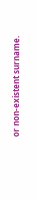or non-existent surname.